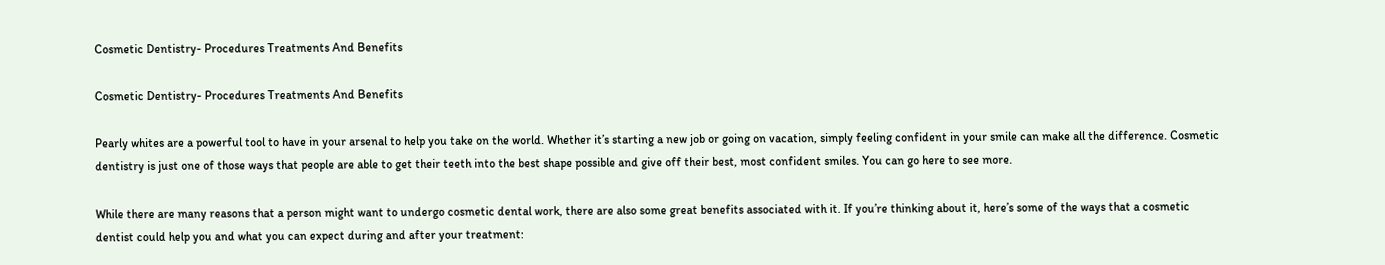Cosmetic Dentistry- Procedures Treatments And Benefits

Cosmetic Dentistry- Procedures Treatments And Benefits

Pearly whites are a powerful tool to have in your arsenal to help you take on the world. Whether it’s starting a new job or going on vacation, simply feeling confident in your smile can make all the difference. Cosmetic dentistry is just one of those ways that people are able to get their teeth into the best shape possible and give off their best, most confident smiles. You can go here to see more.

While there are many reasons that a person might want to undergo cosmetic dental work, there are also some great benefits associated with it. If you’re thinking about it, here’s some of the ways that a cosmetic dentist could help you and what you can expect during and after your treatment: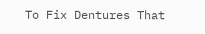To Fix Dentures That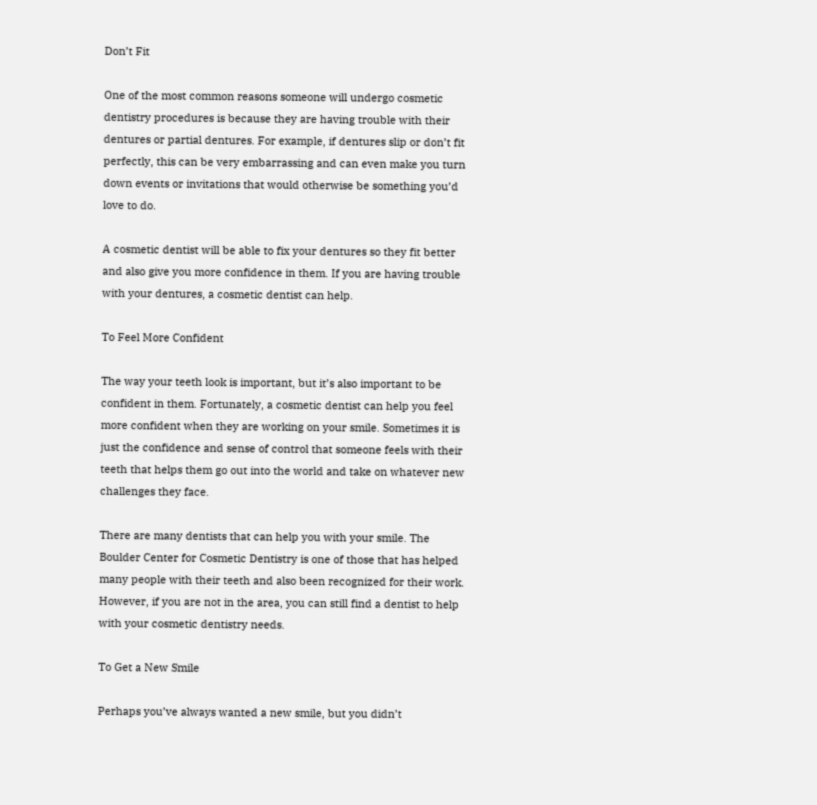Don’t Fit

One of the most common reasons someone will undergo cosmetic dentistry procedures is because they are having trouble with their dentures or partial dentures. For example, if dentures slip or don’t fit perfectly, this can be very embarrassing and can even make you turn down events or invitations that would otherwise be something you’d love to do.

A cosmetic dentist will be able to fix your dentures so they fit better and also give you more confidence in them. If you are having trouble with your dentures, a cosmetic dentist can help.

To Feel More Confident

The way your teeth look is important, but it’s also important to be confident in them. Fortunately, a cosmetic dentist can help you feel more confident when they are working on your smile. Sometimes it is just the confidence and sense of control that someone feels with their teeth that helps them go out into the world and take on whatever new challenges they face.

There are many dentists that can help you with your smile. The Boulder Center for Cosmetic Dentistry is one of those that has helped many people with their teeth and also been recognized for their work. However, if you are not in the area, you can still find a dentist to help with your cosmetic dentistry needs.

To Get a New Smile

Perhaps you’ve always wanted a new smile, but you didn’t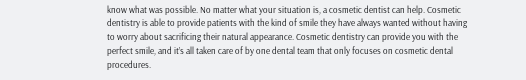know what was possible. No matter what your situation is, a cosmetic dentist can help. Cosmetic dentistry is able to provide patients with the kind of smile they have always wanted without having to worry about sacrificing their natural appearance. Cosmetic dentistry can provide you with the perfect smile, and it’s all taken care of by one dental team that only focuses on cosmetic dental procedures.